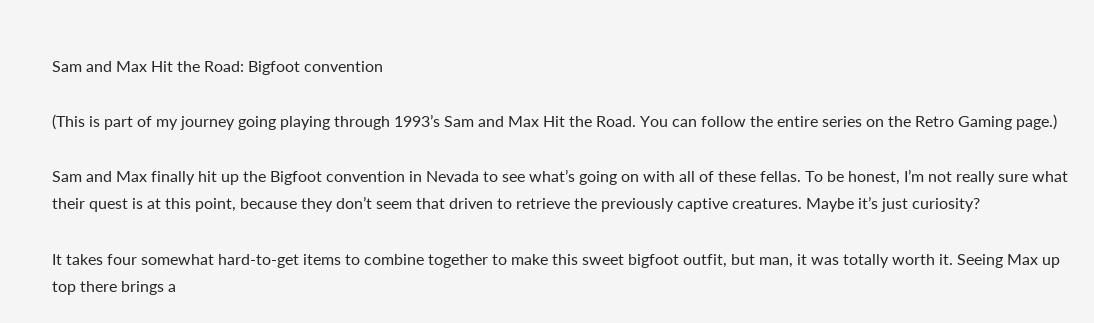Sam and Max Hit the Road: Bigfoot convention

(This is part of my journey going playing through 1993’s Sam and Max Hit the Road. You can follow the entire series on the Retro Gaming page.)

Sam and Max finally hit up the Bigfoot convention in Nevada to see what’s going on with all of these fellas. To be honest, I’m not really sure what their quest is at this point, because they don’t seem that driven to retrieve the previously captive creatures. Maybe it’s just curiosity?

It takes four somewhat hard-to-get items to combine together to make this sweet bigfoot outfit, but man, it was totally worth it. Seeing Max up top there brings a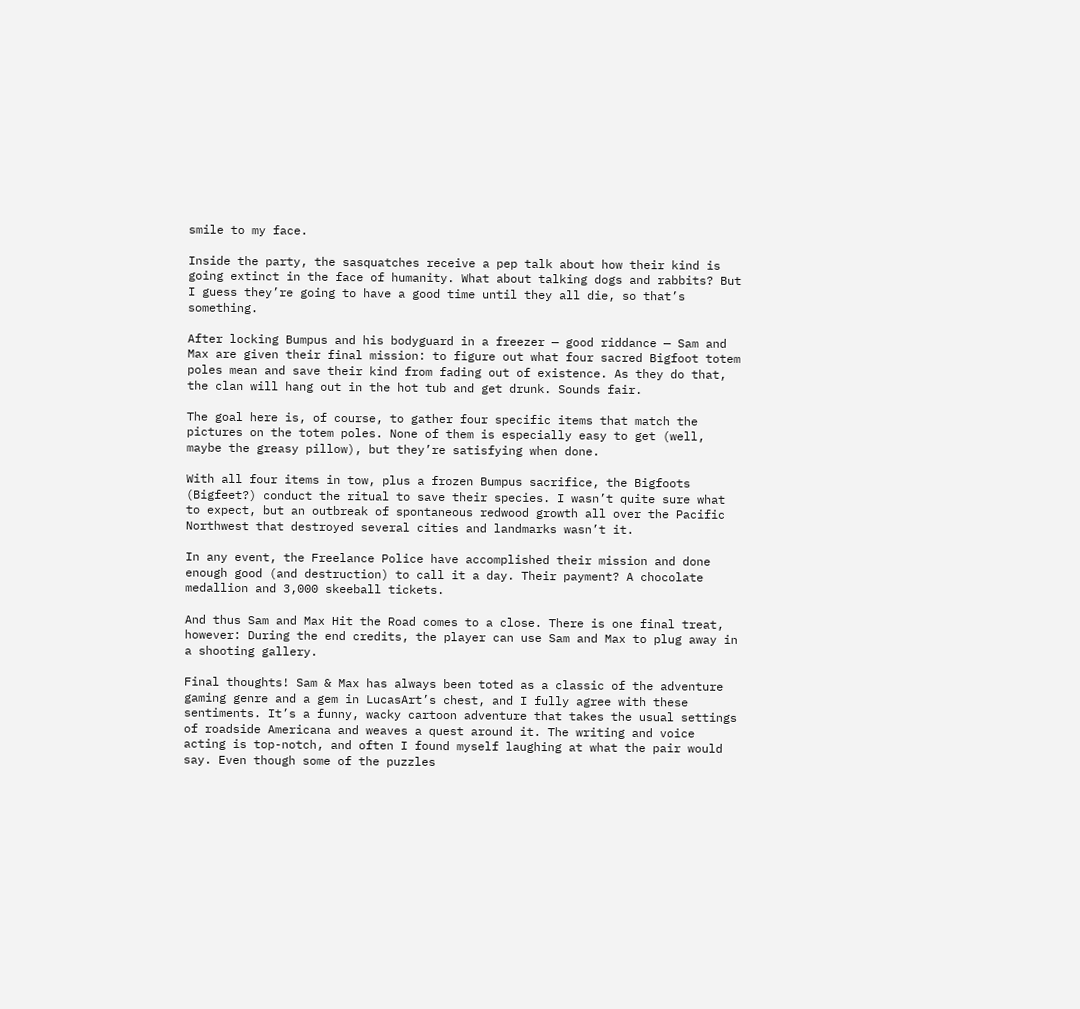smile to my face.

Inside the party, the sasquatches receive a pep talk about how their kind is going extinct in the face of humanity. What about talking dogs and rabbits? But I guess they’re going to have a good time until they all die, so that’s something.

After locking Bumpus and his bodyguard in a freezer — good riddance — Sam and Max are given their final mission: to figure out what four sacred Bigfoot totem poles mean and save their kind from fading out of existence. As they do that, the clan will hang out in the hot tub and get drunk. Sounds fair.

The goal here is, of course, to gather four specific items that match the pictures on the totem poles. None of them is especially easy to get (well, maybe the greasy pillow), but they’re satisfying when done.

With all four items in tow, plus a frozen Bumpus sacrifice, the Bigfoots (Bigfeet?) conduct the ritual to save their species. I wasn’t quite sure what to expect, but an outbreak of spontaneous redwood growth all over the Pacific Northwest that destroyed several cities and landmarks wasn’t it.

In any event, the Freelance Police have accomplished their mission and done enough good (and destruction) to call it a day. Their payment? A chocolate medallion and 3,000 skeeball tickets.

And thus Sam and Max Hit the Road comes to a close. There is one final treat, however: During the end credits, the player can use Sam and Max to plug away in a shooting gallery.

Final thoughts! Sam & Max has always been toted as a classic of the adventure gaming genre and a gem in LucasArt’s chest, and I fully agree with these sentiments. It’s a funny, wacky cartoon adventure that takes the usual settings of roadside Americana and weaves a quest around it. The writing and voice acting is top-notch, and often I found myself laughing at what the pair would say. Even though some of the puzzles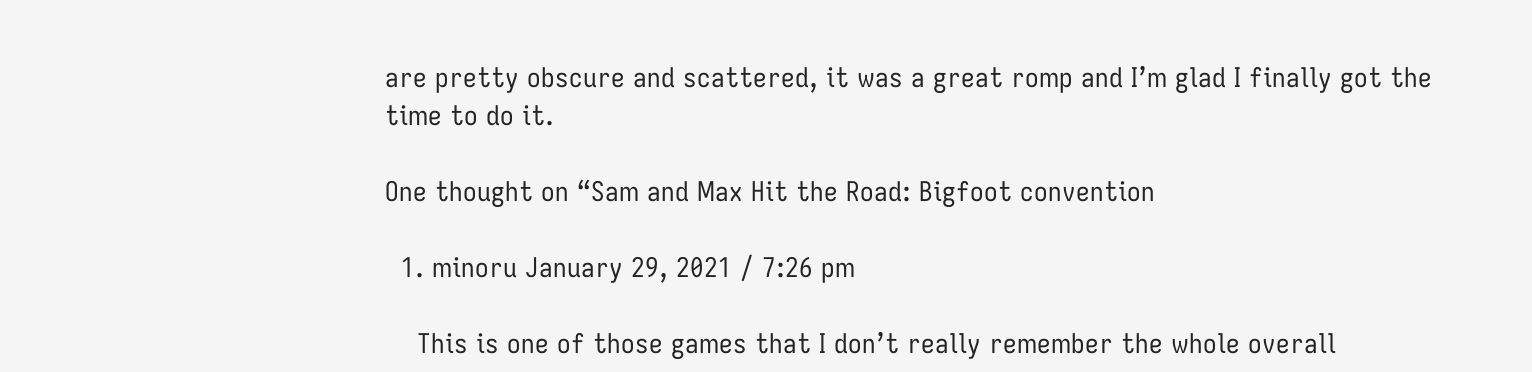are pretty obscure and scattered, it was a great romp and I’m glad I finally got the time to do it.

One thought on “Sam and Max Hit the Road: Bigfoot convention

  1. minoru January 29, 2021 / 7:26 pm

    This is one of those games that I don’t really remember the whole overall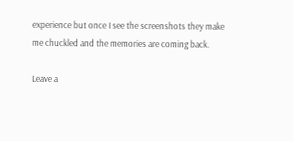experience but once I see the screenshots they make me chuckled and the memories are coming back.

Leave a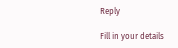Reply

Fill in your details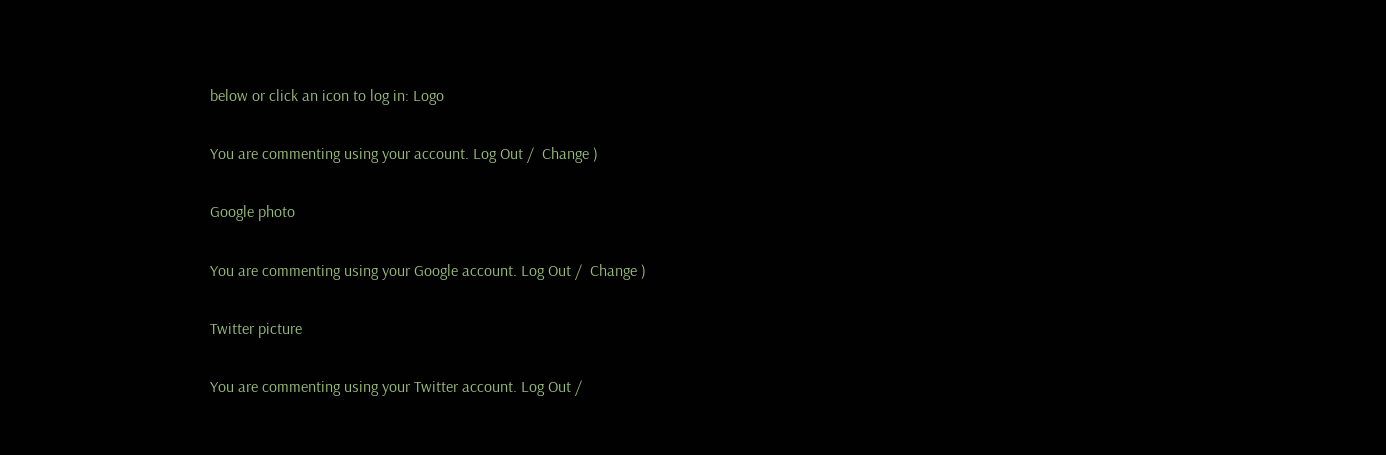below or click an icon to log in: Logo

You are commenting using your account. Log Out /  Change )

Google photo

You are commenting using your Google account. Log Out /  Change )

Twitter picture

You are commenting using your Twitter account. Log Out /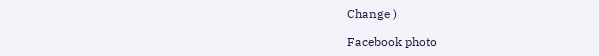Change )

Facebook photo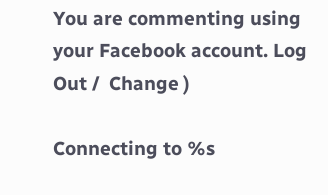You are commenting using your Facebook account. Log Out /  Change )

Connecting to %s